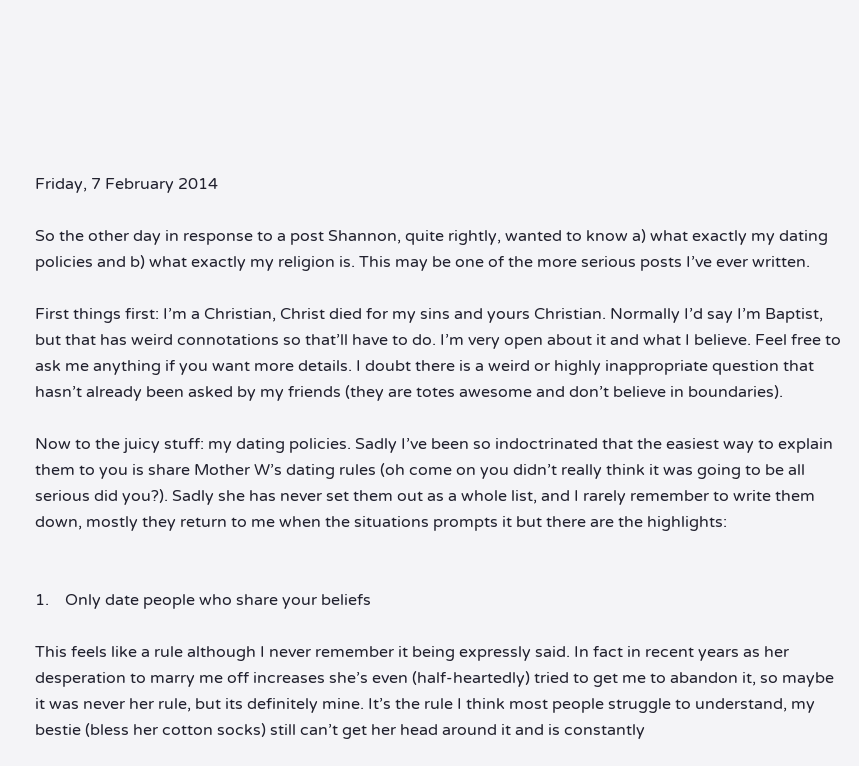Friday, 7 February 2014

So the other day in response to a post Shannon, quite rightly, wanted to know a) what exactly my dating policies and b) what exactly my religion is. This may be one of the more serious posts I’ve ever written.

First things first: I’m a Christian, Christ died for my sins and yours Christian. Normally I’d say I’m Baptist, but that has weird connotations so that’ll have to do. I’m very open about it and what I believe. Feel free to ask me anything if you want more details. I doubt there is a weird or highly inappropriate question that hasn’t already been asked by my friends (they are totes awesome and don’t believe in boundaries).

Now to the juicy stuff: my dating policies. Sadly I’ve been so indoctrinated that the easiest way to explain them to you is share Mother W’s dating rules (oh come on you didn’t really think it was going to be all serious did you?). Sadly she has never set them out as a whole list, and I rarely remember to write them down, mostly they return to me when the situations prompts it but there are the highlights:


1.    Only date people who share your beliefs

This feels like a rule although I never remember it being expressly said. In fact in recent years as her desperation to marry me off increases she’s even (half-heartedly) tried to get me to abandon it, so maybe it was never her rule, but its definitely mine. It’s the rule I think most people struggle to understand, my bestie (bless her cotton socks) still can’t get her head around it and is constantly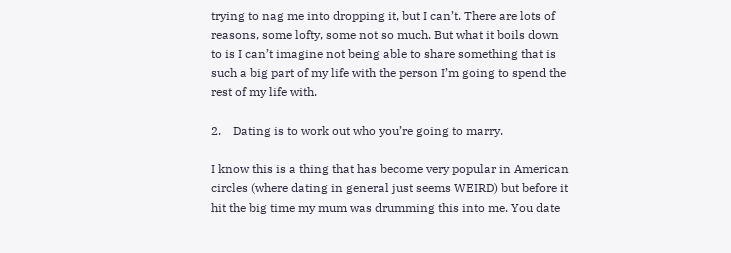trying to nag me into dropping it, but I can’t. There are lots of reasons, some lofty, some not so much. But what it boils down to is I can’t imagine not being able to share something that is such a big part of my life with the person I’m going to spend the rest of my life with.

2.    Dating is to work out who you’re going to marry.

I know this is a thing that has become very popular in American circles (where dating in general just seems WEIRD) but before it hit the big time my mum was drumming this into me. You date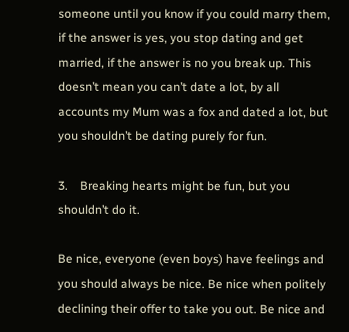someone until you know if you could marry them, if the answer is yes, you stop dating and get married, if the answer is no you break up. This doesn’t mean you can’t date a lot, by all accounts my Mum was a fox and dated a lot, but you shouldn’t be dating purely for fun.

3.    Breaking hearts might be fun, but you shouldn’t do it.

Be nice, everyone (even boys) have feelings and you should always be nice. Be nice when politely declining their offer to take you out. Be nice and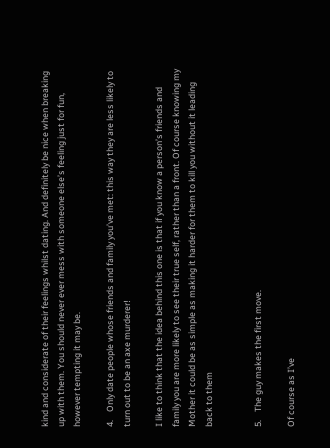kind and considerate of their feelings whilst dating. And definitely be nice when breaking up with them. You should never ever mess with someone else’s feeling just for fun, however tempting it may be.

4.    Only date people whose friends and family you’ve met: this way they are less likely to turn out to be an axe murderer!

I like to think that the idea behind this one is that if you know a person’s friends and family you are more likely to see their true self, rather than a front. Of course knowing my Mother it could be as simple as making it harder for them to kill you without it leading back to them


5.    The guy makes the first move.

Of course as I’ve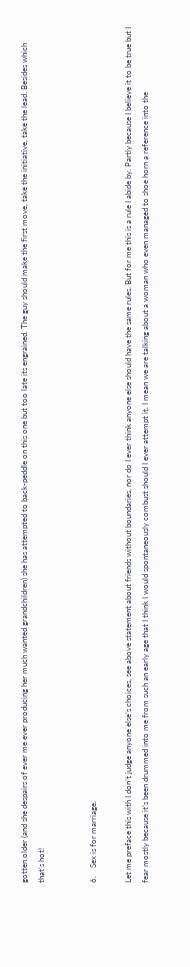gotten older (and she despairs of ever me ever producing her much wanted grandchildren) she has attempted to back-peddle on this one but too late its engrained. The guy should make the first move, take the initiative, take the lead. Besides which that’s hot!


6.    Sex is for marriage.

Let me preface this with I don’t judge anyone else’s choices, see above statement about friends without boundaries, nor do I ever think anyone else should have the same rules. But for me this is a rule I abide by. Partly because I believe it to be true but I fear mostly because it’s been drummed into me from such an early age that I think I would spontaneously combust should I ever attempt it. I mean we are talking about a woman who even managed to shoe horn a reference into the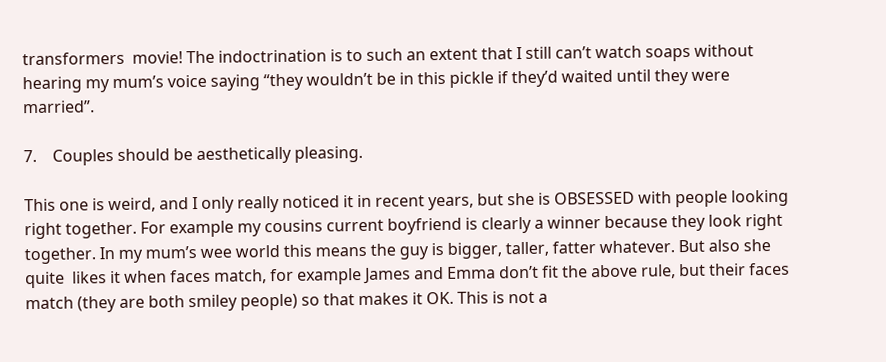transformers  movie! The indoctrination is to such an extent that I still can’t watch soaps without hearing my mum’s voice saying “they wouldn’t be in this pickle if they’d waited until they were married”.

7.    Couples should be aesthetically pleasing.

This one is weird, and I only really noticed it in recent years, but she is OBSESSED with people looking right together. For example my cousins current boyfriend is clearly a winner because they look right together. In my mum’s wee world this means the guy is bigger, taller, fatter whatever. But also she quite  likes it when faces match, for example James and Emma don’t fit the above rule, but their faces match (they are both smiley people) so that makes it OK. This is not a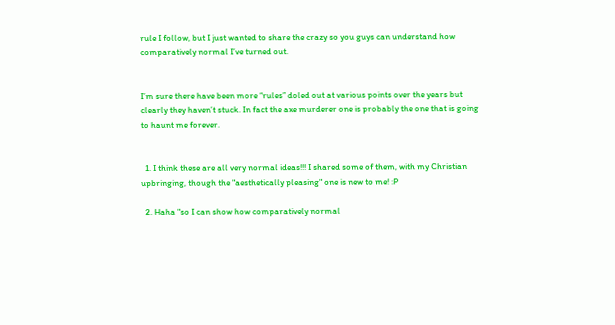rule I follow, but I just wanted to share the crazy so you guys can understand how comparatively normal I’ve turned out.


I’m sure there have been more “rules” doled out at various points over the years but clearly they haven’t stuck. In fact the axe murderer one is probably the one that is going to haunt me forever.


  1. I think these are all very normal ideas!!! I shared some of them, with my Christian upbringing, though the "aesthetically pleasing" one is new to me! :P

  2. Haha "so I can show how comparatively normal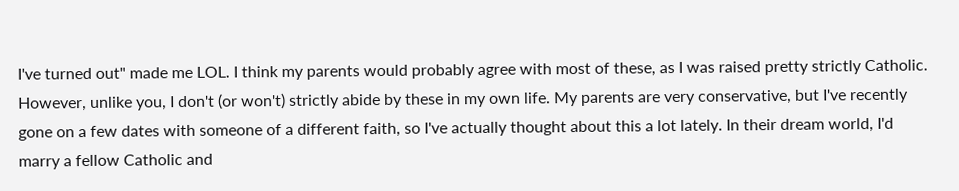I've turned out" made me LOL. I think my parents would probably agree with most of these, as I was raised pretty strictly Catholic. However, unlike you, I don't (or won't) strictly abide by these in my own life. My parents are very conservative, but I've recently gone on a few dates with someone of a different faith, so I've actually thought about this a lot lately. In their dream world, I'd marry a fellow Catholic and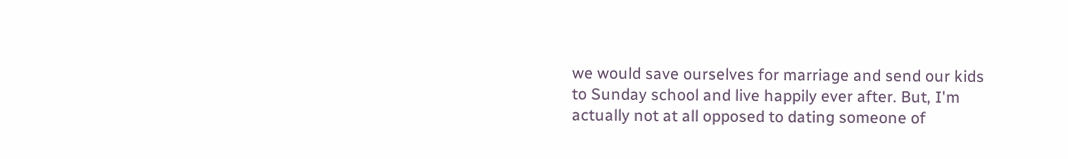we would save ourselves for marriage and send our kids to Sunday school and live happily ever after. But, I'm actually not at all opposed to dating someone of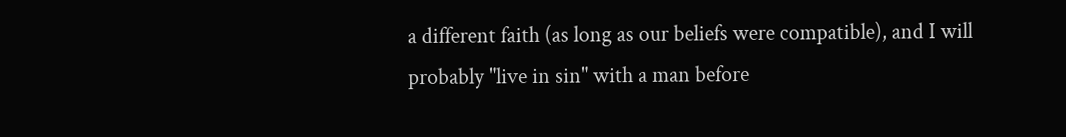a different faith (as long as our beliefs were compatible), and I will probably "live in sin" with a man before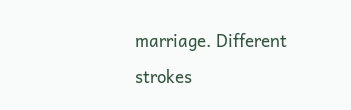marriage. Different strokes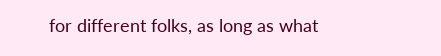for different folks, as long as what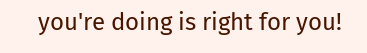you're doing is right for you!